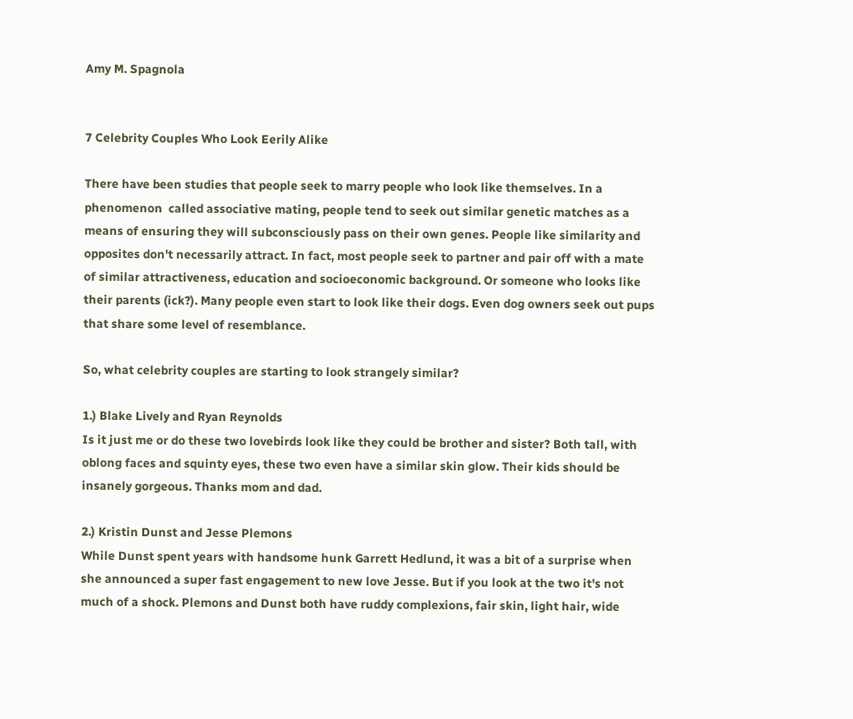Amy M. Spagnola


7 Celebrity Couples Who Look Eerily Alike

There have been studies that people seek to marry people who look like themselves. In a phenomenon  called associative mating, people tend to seek out similar genetic matches as a means of ensuring they will subconsciously pass on their own genes. People like similarity and opposites don't necessarily attract. In fact, most people seek to partner and pair off with a mate of similar attractiveness, education and socioeconomic background. Or someone who looks like their parents (ick?). Many people even start to look like their dogs. Even dog owners seek out pups that share some level of resemblance.

So, what celebrity couples are starting to look strangely similar?

1.) Blake Lively and Ryan Reynolds
Is it just me or do these two lovebirds look like they could be brother and sister? Both tall, with oblong faces and squinty eyes, these two even have a similar skin glow. Their kids should be insanely gorgeous. Thanks mom and dad.

2.) Kristin Dunst and Jesse Plemons
While Dunst spent years with handsome hunk Garrett Hedlund, it was a bit of a surprise when she announced a super fast engagement to new love Jesse. But if you look at the two it's not much of a shock. Plemons and Dunst both have ruddy complexions, fair skin, light hair, wide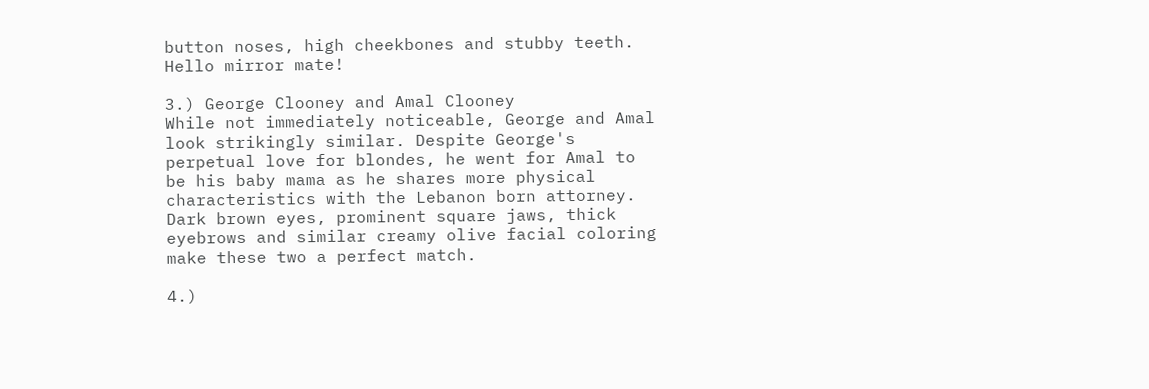button noses, high cheekbones and stubby teeth.  Hello mirror mate!

3.) George Clooney and Amal Clooney
While not immediately noticeable, George and Amal look strikingly similar. Despite George's perpetual love for blondes, he went for Amal to be his baby mama as he shares more physical characteristics with the Lebanon born attorney. Dark brown eyes, prominent square jaws, thick eyebrows and similar creamy olive facial coloring make these two a perfect match.

4.)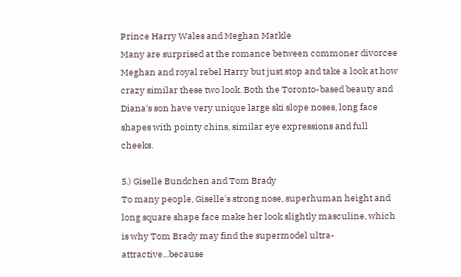Prince Harry Wales and Meghan Markle
Many are surprised at the romance between commoner divorcee Meghan and royal rebel Harry but just stop and take a look at how crazy similar these two look. Both the Toronto-based beauty and Diana's son have very unique large ski slope noses, long face shapes with pointy chins, similar eye expressions and full cheeks.

5.) Giselle Bundchen and Tom Brady
To many people, Giselle's strong nose, superhuman height and long square shape face make her look slightly masculine, which is why Tom Brady may find the supermodel ultra-attractive...because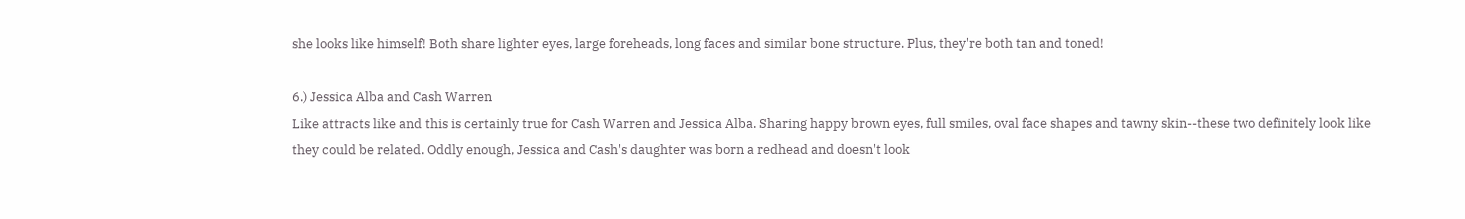she looks like himself! Both share lighter eyes, large foreheads, long faces and similar bone structure. Plus, they're both tan and toned!

6.) Jessica Alba and Cash Warren
Like attracts like and this is certainly true for Cash Warren and Jessica Alba. Sharing happy brown eyes, full smiles, oval face shapes and tawny skin--these two definitely look like they could be related. Oddly enough, Jessica and Cash's daughter was born a redhead and doesn't look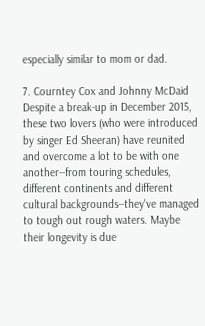especially similar to mom or dad.

7. Courntey Cox and Johnny McDaid
Despite a break-up in December 2015, these two lovers (who were introduced by singer Ed Sheeran) have reunited and overcome a lot to be with one another--from touring schedules, different continents and different cultural backgrounds--they've managed to tough out rough waters. Maybe their longevity is due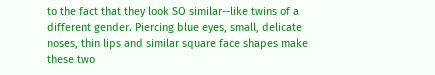to the fact that they look SO similar--like twins of a different gender. Piercing blue eyes, small, delicate noses, thin lips and similar square face shapes make these two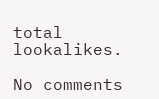total lookalikes.

No comments